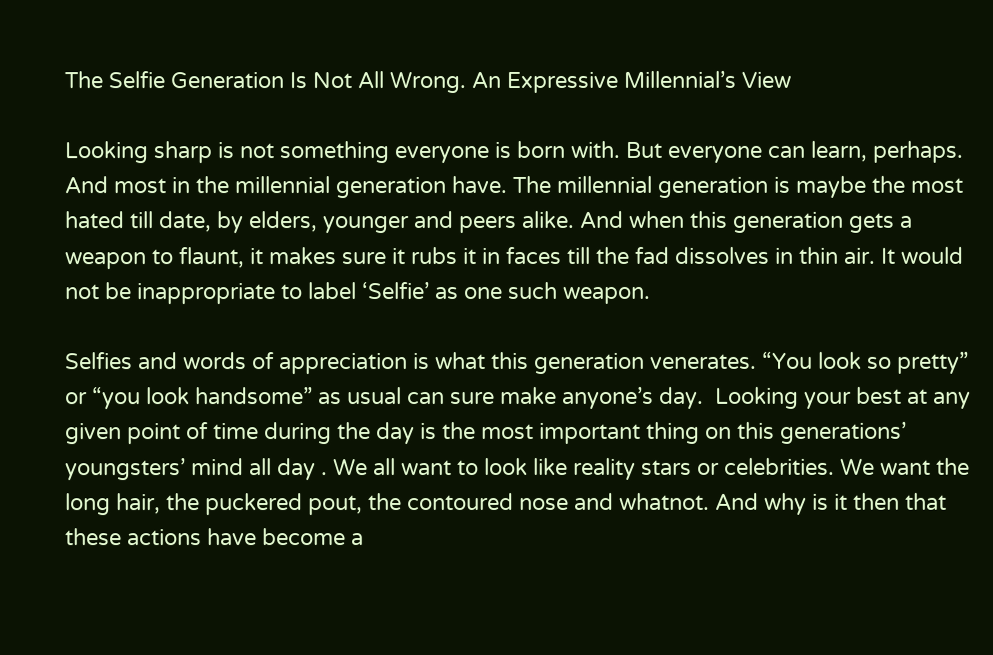The Selfie Generation Is Not All Wrong. An Expressive Millennial’s View

Looking sharp is not something everyone is born with. But everyone can learn, perhaps. And most in the millennial generation have. The millennial generation is maybe the most hated till date, by elders, younger and peers alike. And when this generation gets a weapon to flaunt, it makes sure it rubs it in faces till the fad dissolves in thin air. It would not be inappropriate to label ‘Selfie’ as one such weapon.

Selfies and words of appreciation is what this generation venerates. “You look so pretty” or “you look handsome” as usual can sure make anyone’s day.  Looking your best at any given point of time during the day is the most important thing on this generations’ youngsters’ mind all day . We all want to look like reality stars or celebrities. We want the long hair, the puckered pout, the contoured nose and whatnot. And why is it then that these actions have become a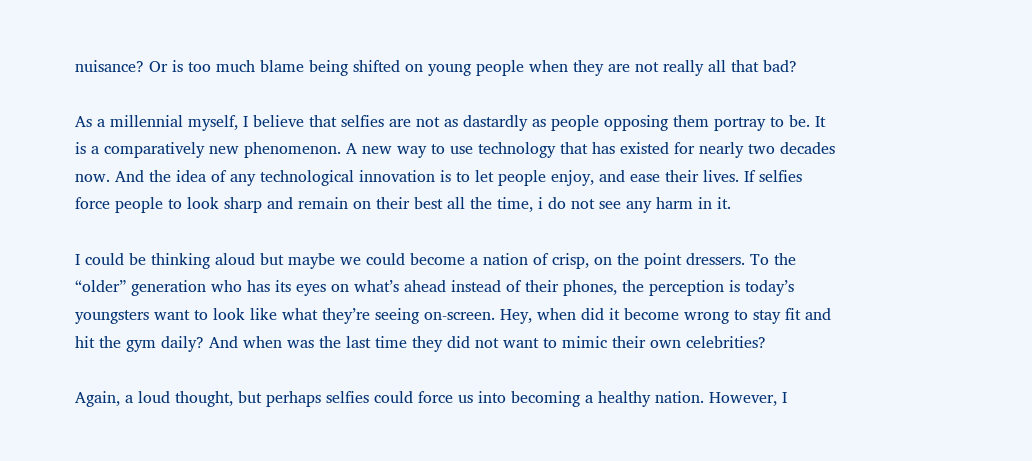nuisance? Or is too much blame being shifted on young people when they are not really all that bad?

As a millennial myself, I believe that selfies are not as dastardly as people opposing them portray to be. It is a comparatively new phenomenon. A new way to use technology that has existed for nearly two decades now. And the idea of any technological innovation is to let people enjoy, and ease their lives. If selfies force people to look sharp and remain on their best all the time, i do not see any harm in it.

I could be thinking aloud but maybe we could become a nation of crisp, on the point dressers. To the “older” generation who has its eyes on what’s ahead instead of their phones, the perception is today’s youngsters want to look like what they’re seeing on-screen. Hey, when did it become wrong to stay fit and hit the gym daily? And when was the last time they did not want to mimic their own celebrities?

Again, a loud thought, but perhaps selfies could force us into becoming a healthy nation. However, I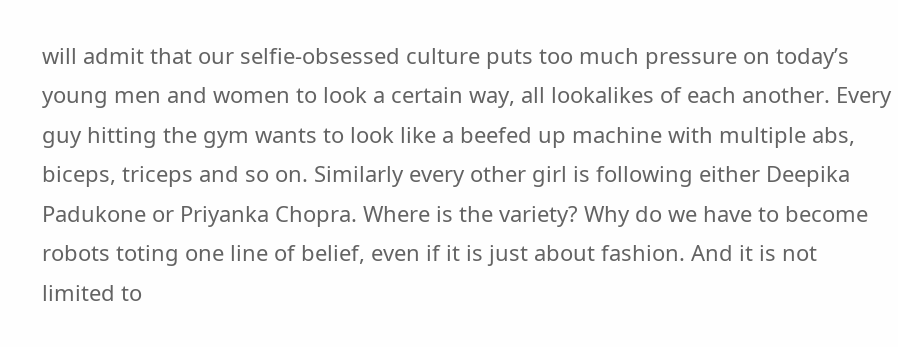will admit that our selfie-obsessed culture puts too much pressure on today’s young men and women to look a certain way, all lookalikes of each another. Every guy hitting the gym wants to look like a beefed up machine with multiple abs, biceps, triceps and so on. Similarly every other girl is following either Deepika Padukone or Priyanka Chopra. Where is the variety? Why do we have to become robots toting one line of belief, even if it is just about fashion. And it is not limited to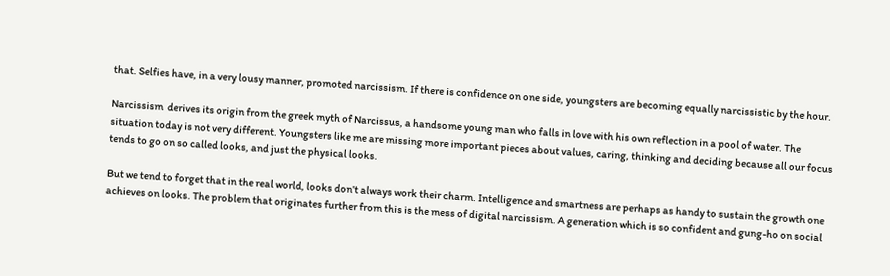that. Selfies have, in a very lousy manner, promoted narcissism. If there is confidence on one side, youngsters are becoming equally narcissistic by the hour.

Narcissism  derives its origin from the greek myth of Narcissus, a handsome young man who falls in love with his own reflection in a pool of water. The situation today is not very different. Youngsters like me are missing more important pieces about values, caring, thinking and deciding because all our focus tends to go on so called looks, and just the physical looks.

But we tend to forget that in the real world, looks don’t always work their charm. Intelligence and smartness are perhaps as handy to sustain the growth one achieves on looks. The problem that originates further from this is the mess of digital narcissism. A generation which is so confident and gung-ho on social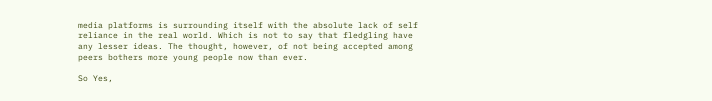media platforms is surrounding itself with the absolute lack of self reliance in the real world. Which is not to say that fledgling have any lesser ideas. The thought, however, of not being accepted among peers bothers more young people now than ever.

So Yes,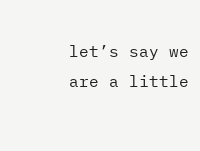let’s say we are a little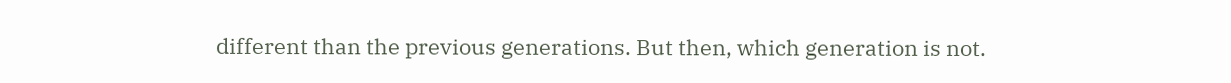different than the previous generations. But then, which generation is not.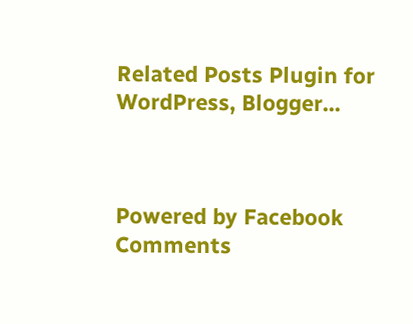Related Posts Plugin for WordPress, Blogger...



Powered by Facebook Comments